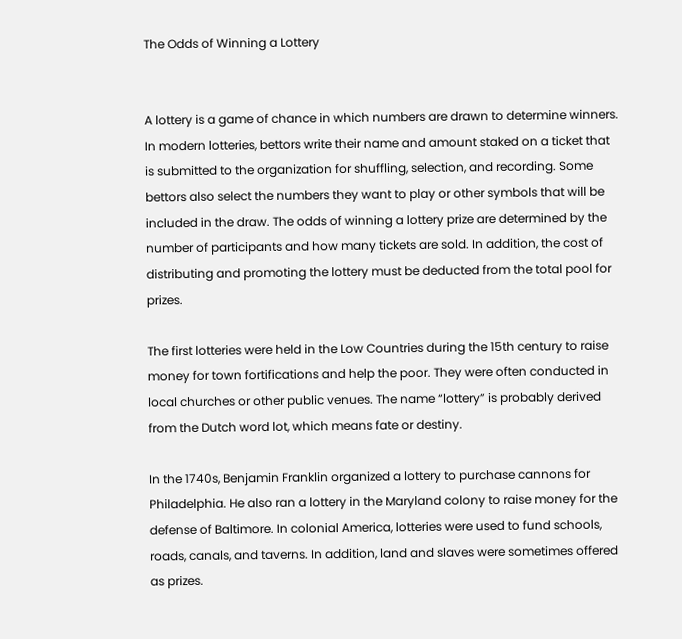The Odds of Winning a Lottery


A lottery is a game of chance in which numbers are drawn to determine winners. In modern lotteries, bettors write their name and amount staked on a ticket that is submitted to the organization for shuffling, selection, and recording. Some bettors also select the numbers they want to play or other symbols that will be included in the draw. The odds of winning a lottery prize are determined by the number of participants and how many tickets are sold. In addition, the cost of distributing and promoting the lottery must be deducted from the total pool for prizes.

The first lotteries were held in the Low Countries during the 15th century to raise money for town fortifications and help the poor. They were often conducted in local churches or other public venues. The name “lottery” is probably derived from the Dutch word lot, which means fate or destiny.

In the 1740s, Benjamin Franklin organized a lottery to purchase cannons for Philadelphia. He also ran a lottery in the Maryland colony to raise money for the defense of Baltimore. In colonial America, lotteries were used to fund schools, roads, canals, and taverns. In addition, land and slaves were sometimes offered as prizes.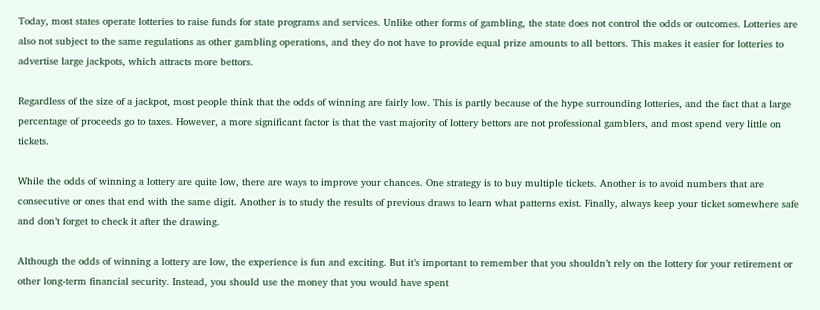Today, most states operate lotteries to raise funds for state programs and services. Unlike other forms of gambling, the state does not control the odds or outcomes. Lotteries are also not subject to the same regulations as other gambling operations, and they do not have to provide equal prize amounts to all bettors. This makes it easier for lotteries to advertise large jackpots, which attracts more bettors.

Regardless of the size of a jackpot, most people think that the odds of winning are fairly low. This is partly because of the hype surrounding lotteries, and the fact that a large percentage of proceeds go to taxes. However, a more significant factor is that the vast majority of lottery bettors are not professional gamblers, and most spend very little on tickets.

While the odds of winning a lottery are quite low, there are ways to improve your chances. One strategy is to buy multiple tickets. Another is to avoid numbers that are consecutive or ones that end with the same digit. Another is to study the results of previous draws to learn what patterns exist. Finally, always keep your ticket somewhere safe and don’t forget to check it after the drawing.

Although the odds of winning a lottery are low, the experience is fun and exciting. But it’s important to remember that you shouldn’t rely on the lottery for your retirement or other long-term financial security. Instead, you should use the money that you would have spent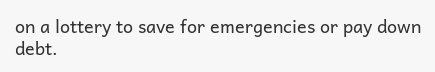on a lottery to save for emergencies or pay down debt.